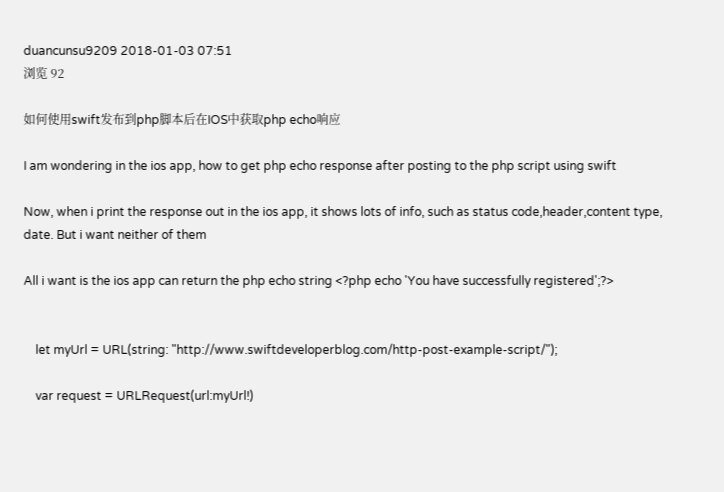duancunsu9209 2018-01-03 07:51
浏览 92

如何使用swift发布到php脚本后在IOS中获取php echo响应

I am wondering in the ios app, how to get php echo response after posting to the php script using swift

Now, when i print the response out in the ios app, it shows lots of info, such as status code,header,content type, date. But i want neither of them

All i want is the ios app can return the php echo string <?php echo 'You have successfully registered';?>


    let myUrl = URL(string: "http://www.swiftdeveloperblog.com/http-post-example-script/");

    var request = URLRequest(url:myUrl!)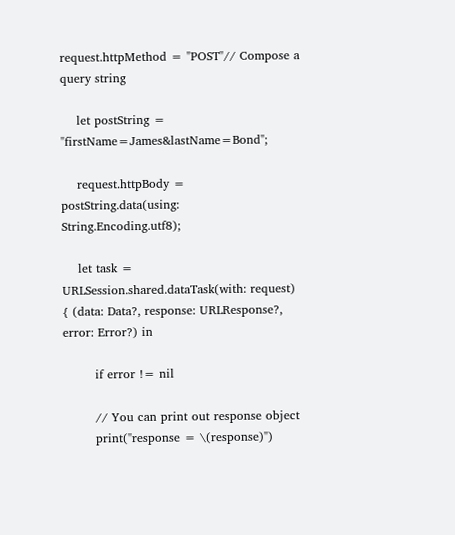request.httpMethod = "POST"// Compose a query string

    let postString = "firstName=James&lastName=Bond";

    request.httpBody = postString.data(using: String.Encoding.utf8);

    let task = URLSession.shared.dataTask(with: request) { (data: Data?, response: URLResponse?, error: Error?) in

        if error != nil

        // You can print out response object
        print("response = \(response)")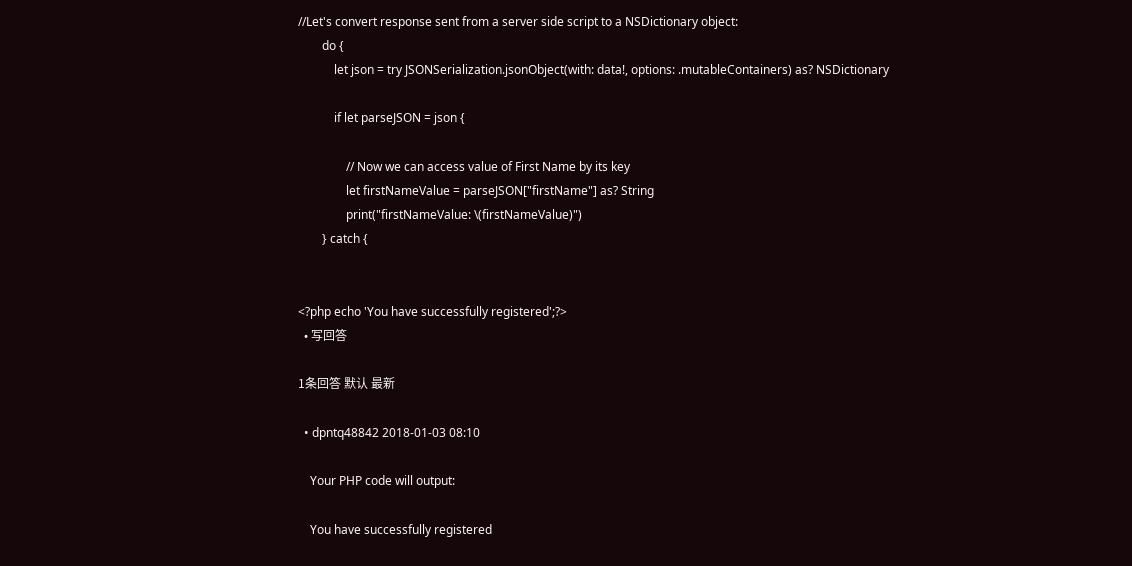//Let's convert response sent from a server side script to a NSDictionary object:
        do {
            let json = try JSONSerialization.jsonObject(with: data!, options: .mutableContainers) as? NSDictionary

            if let parseJSON = json {

                // Now we can access value of First Name by its key
                let firstNameValue = parseJSON["firstName"] as? String
                print("firstNameValue: \(firstNameValue)")
        } catch {


<?php echo 'You have successfully registered';?>
  • 写回答

1条回答 默认 最新

  • dpntq48842 2018-01-03 08:10

    Your PHP code will output:

    You have successfully registered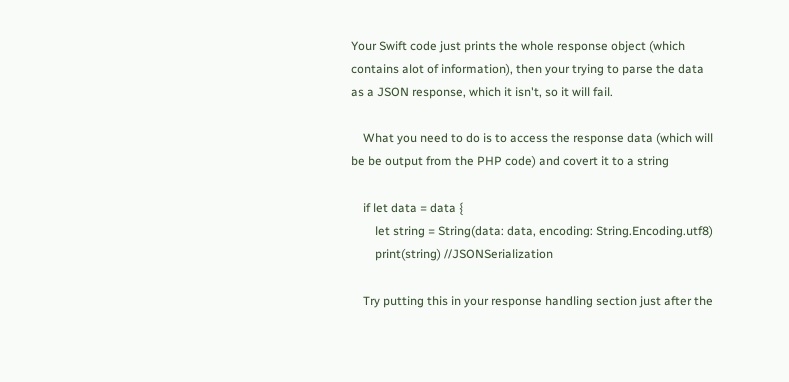Your Swift code just prints the whole response object (which contains alot of information), then your trying to parse the data as a JSON response, which it isn't, so it will fail.

    What you need to do is to access the response data (which will be be output from the PHP code) and covert it to a string

    if let data = data {
        let string = String(data: data, encoding: String.Encoding.utf8)
        print(string) //JSONSerialization

    Try putting this in your response handling section just after the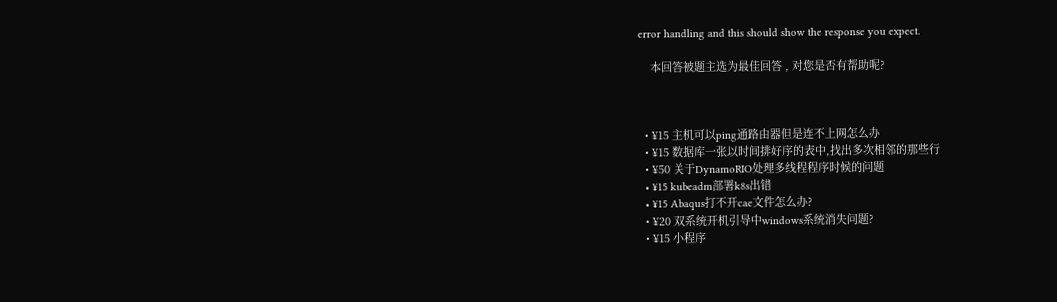error handling and this should show the response you expect.

    本回答被题主选为最佳回答 , 对您是否有帮助呢?



  • ¥15 主机可以ping通路由器但是连不上网怎么办
  • ¥15 数据库一张以时间排好序的表中,找出多次相邻的那些行
  • ¥50 关于DynamoRIO处理多线程程序时候的问题
  • ¥15 kubeadm部署k8s出错
  • ¥15 Abaqus打不开cae文件怎么办?
  • ¥20 双系统开机引导中windows系统消失问题?
  • ¥15 小程序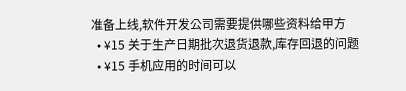准备上线,软件开发公司需要提供哪些资料给甲方
  • ¥15 关于生产日期批次退货退款,库存回退的问题
  • ¥15 手机应用的时间可以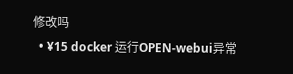修改吗
  • ¥15 docker 运行OPEN-webui异常